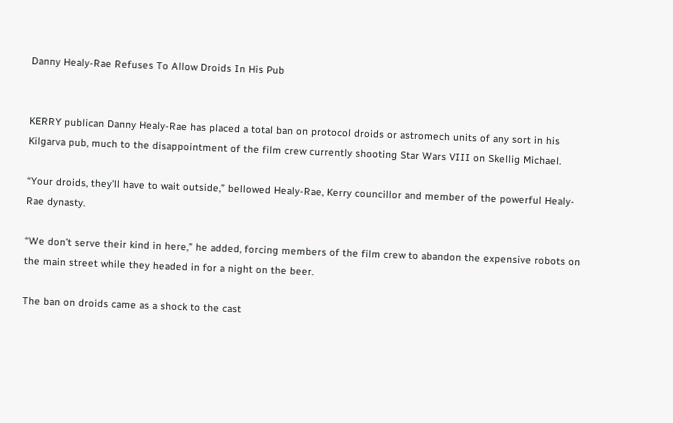Danny Healy-Rae Refuses To Allow Droids In His Pub


KERRY publican Danny Healy-Rae has placed a total ban on protocol droids or astromech units of any sort in his Kilgarva pub, much to the disappointment of the film crew currently shooting Star Wars VIII on Skellig Michael.

“Your droids, they’ll have to wait outside,” bellowed Healy-Rae, Kerry councillor and member of the powerful Healy-Rae dynasty.

“We don’t serve their kind in here,” he added, forcing members of the film crew to abandon the expensive robots on the main street while they headed in for a night on the beer.

The ban on droids came as a shock to the cast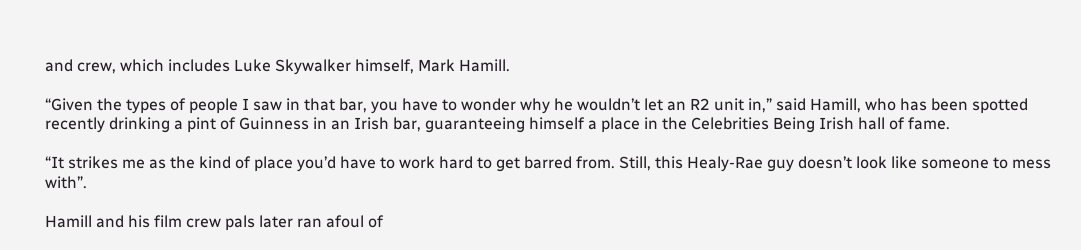and crew, which includes Luke Skywalker himself, Mark Hamill.

“Given the types of people I saw in that bar, you have to wonder why he wouldn’t let an R2 unit in,” said Hamill, who has been spotted recently drinking a pint of Guinness in an Irish bar, guaranteeing himself a place in the Celebrities Being Irish hall of fame.

“It strikes me as the kind of place you’d have to work hard to get barred from. Still, this Healy-Rae guy doesn’t look like someone to mess with”.

Hamill and his film crew pals later ran afoul of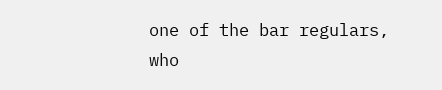one of the bar regulars, who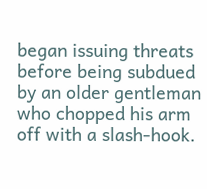began issuing threats before being subdued by an older gentleman who chopped his arm off with a slash-hook.